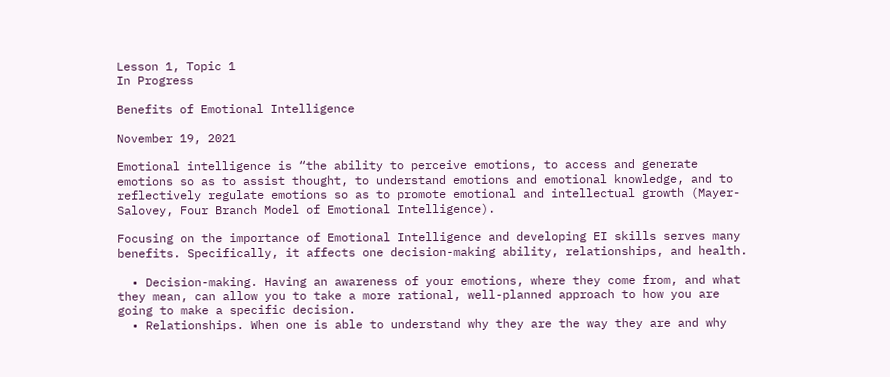Lesson 1, Topic 1
In Progress

Benefits of Emotional Intelligence

November 19, 2021

Emotional intelligence is “the ability to perceive emotions, to access and generate emotions so as to assist thought, to understand emotions and emotional knowledge, and to reflectively regulate emotions so as to promote emotional and intellectual growth (Mayer-Salovey, Four Branch Model of Emotional Intelligence).

Focusing on the importance of Emotional Intelligence and developing EI skills serves many benefits. Specifically, it affects one decision-making ability, relationships, and health.

  • Decision-making. Having an awareness of your emotions, where they come from, and what they mean, can allow you to take a more rational, well-planned approach to how you are going to make a specific decision.
  • Relationships. When one is able to understand why they are the way they are and why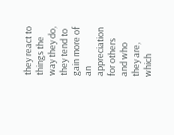they react to things the way they do, they tend to gain more of an appreciation for others and who they are, which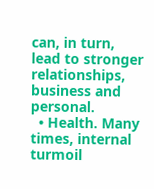can, in turn, lead to stronger relationships, business and personal.
  • Health. Many times, internal turmoil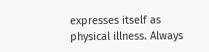expresses itself as physical illness. Always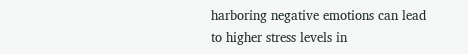harboring negative emotions can lead to higher stress levels in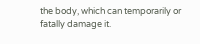the body, which can temporarily or fatally damage it.